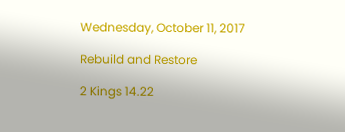Wednesday, October 11, 2017

Rebuild and Restore

2 Kings 14.22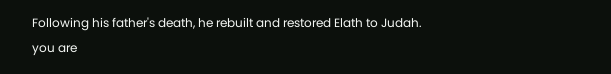Following his father's death, he rebuilt and restored Elath to Judah.
you are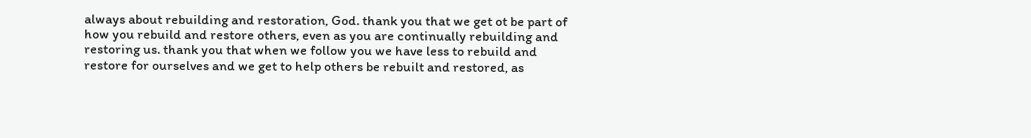always about rebuilding and restoration, God. thank you that we get ot be part of how you rebuild and restore others, even as you are continually rebuilding and restoring us. thank you that when we follow you we have less to rebuild and restore for ourselves and we get to help others be rebuilt and restored, as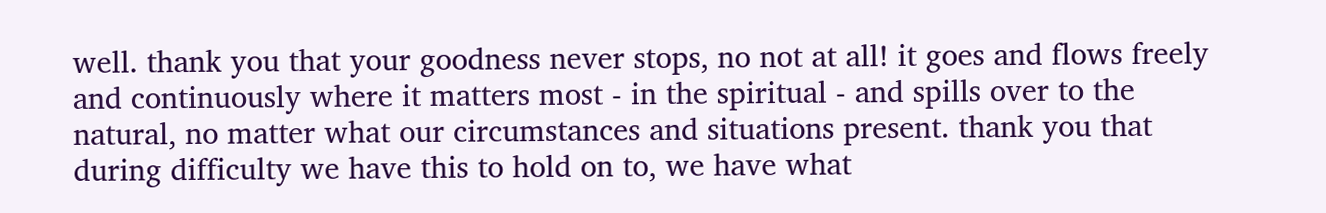well. thank you that your goodness never stops, no not at all! it goes and flows freely and continuously where it matters most - in the spiritual - and spills over to the natural, no matter what our circumstances and situations present. thank you that during difficulty we have this to hold on to, we have what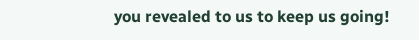you revealed to us to keep us going!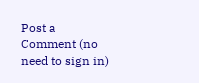Post a Comment (no need to sign in)